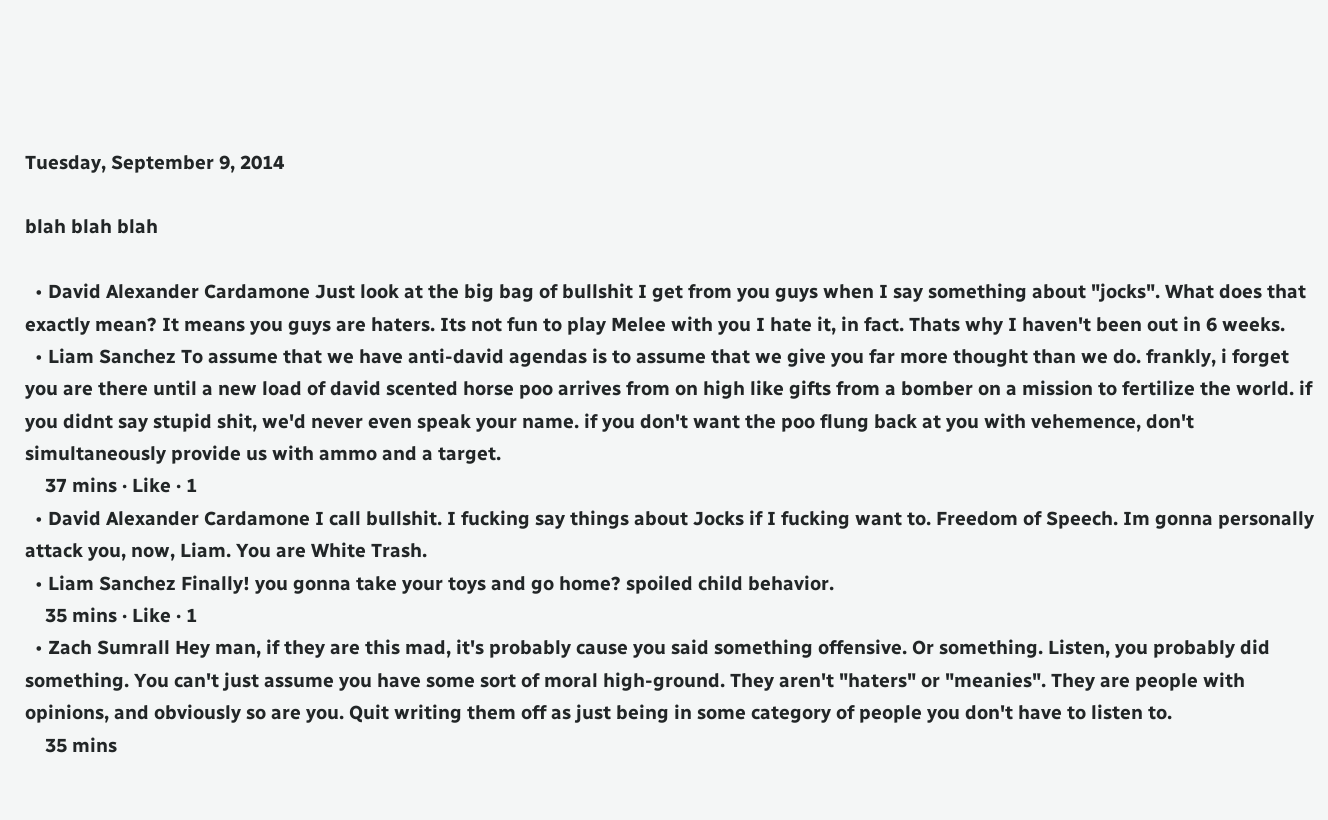Tuesday, September 9, 2014

blah blah blah

  • David Alexander Cardamone Just look at the big bag of bullshit I get from you guys when I say something about "jocks". What does that exactly mean? It means you guys are haters. Its not fun to play Melee with you I hate it, in fact. Thats why I haven't been out in 6 weeks.
  • Liam Sanchez To assume that we have anti-david agendas is to assume that we give you far more thought than we do. frankly, i forget you are there until a new load of david scented horse poo arrives from on high like gifts from a bomber on a mission to fertilize the world. if you didnt say stupid shit, we'd never even speak your name. if you don't want the poo flung back at you with vehemence, don't simultaneously provide us with ammo and a target.
    37 mins · Like · 1
  • David Alexander Cardamone I call bullshit. I fucking say things about Jocks if I fucking want to. Freedom of Speech. Im gonna personally attack you, now, Liam. You are White Trash.
  • Liam Sanchez Finally! you gonna take your toys and go home? spoiled child behavior.
    35 mins · Like · 1
  • Zach Sumrall Hey man, if they are this mad, it's probably cause you said something offensive. Or something. Listen, you probably did something. You can't just assume you have some sort of moral high-ground. They aren't "haters" or "meanies". They are people with opinions, and obviously so are you. Quit writing them off as just being in some category of people you don't have to listen to.
    35 mins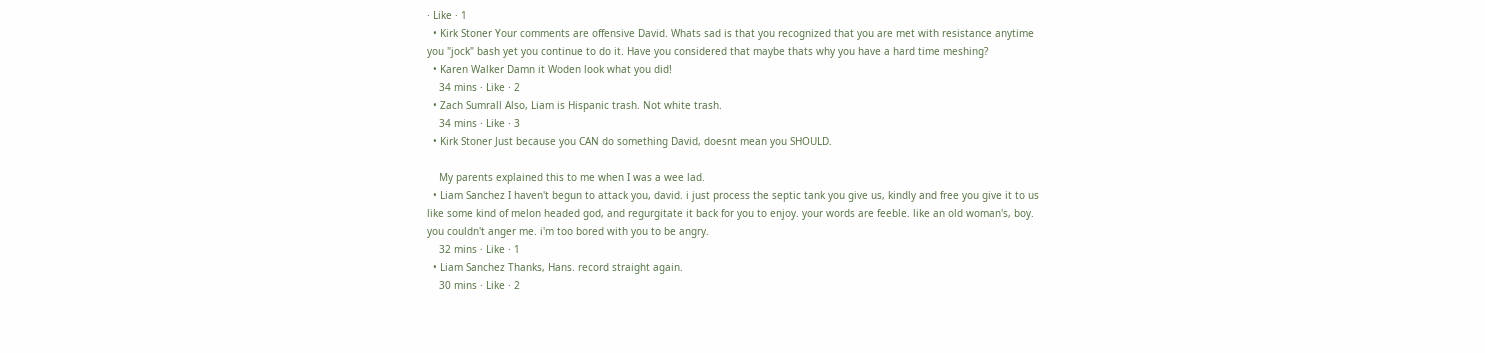· Like · 1
  • Kirk Stoner Your comments are offensive David. Whats sad is that you recognized that you are met with resistance anytime you "jock" bash yet you continue to do it. Have you considered that maybe thats why you have a hard time meshing?
  • Karen Walker Damn it Woden look what you did!
    34 mins · Like · 2
  • Zach Sumrall Also, Liam is Hispanic trash. Not white trash.
    34 mins · Like · 3
  • Kirk Stoner Just because you CAN do something David, doesnt mean you SHOULD.

    My parents explained this to me when I was a wee lad.
  • Liam Sanchez I haven't begun to attack you, david. i just process the septic tank you give us, kindly and free you give it to us like some kind of melon headed god, and regurgitate it back for you to enjoy. your words are feeble. like an old woman's, boy. you couldn't anger me. i'm too bored with you to be angry.
    32 mins · Like · 1
  • Liam Sanchez Thanks, Hans. record straight again.
    30 mins · Like · 2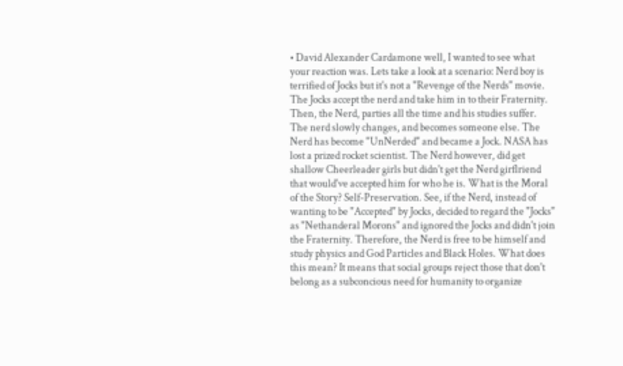• David Alexander Cardamone well, I wanted to see what your reaction was. Lets take a look at a scenario: Nerd boy is terrified of Jocks but it's not a "Revenge of the Nerds" movie. The Jocks accept the nerd and take him in to their Fraternity. Then, the Nerd, parties all the time and his studies suffer. The nerd slowly changes, and becomes someone else. The Nerd has become "UnNerded" and became a Jock. NASA has lost a prized rocket scientist. The Nerd however, did get shallow Cheerleader girls but didn't get the Nerd girflriend that would've accepted him for who he is. What is the Moral of the Story? Self-Preservation. See, if the Nerd, instead of wanting to be "Accepted" by Jocks, decided to regard the "Jocks" as "Nethanderal Morons" and ignored the Jocks and didn't join the Fraternity. Therefore, the Nerd is free to be himself and study physics and God Particles and Black Holes. What does this mean? It means that social groups reject those that don't belong as a subconcious need for humanity to organize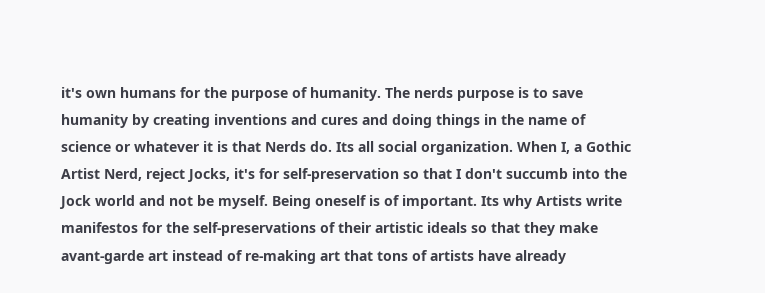it's own humans for the purpose of humanity. The nerds purpose is to save humanity by creating inventions and cures and doing things in the name of science or whatever it is that Nerds do. Its all social organization. When I, a Gothic Artist Nerd, reject Jocks, it's for self-preservation so that I don't succumb into the Jock world and not be myself. Being oneself is of important. Its why Artists write manifestos for the self-preservations of their artistic ideals so that they make avant-garde art instead of re-making art that tons of artists have already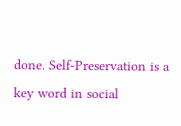done. Self-Preservation is a key word in social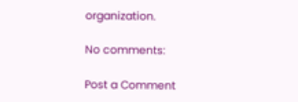organization.

No comments:

Post a Comment